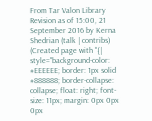From Tar Valon Library
Revision as of 15:00, 21 September 2016 by Kerna Shedrian (talk | contribs) (Created page with "{| style="background-color: #EEEEEE; border: 1px solid #888888; border-collapse: collapse; float: right; font-size: 11px; margin: 0px 0px 0px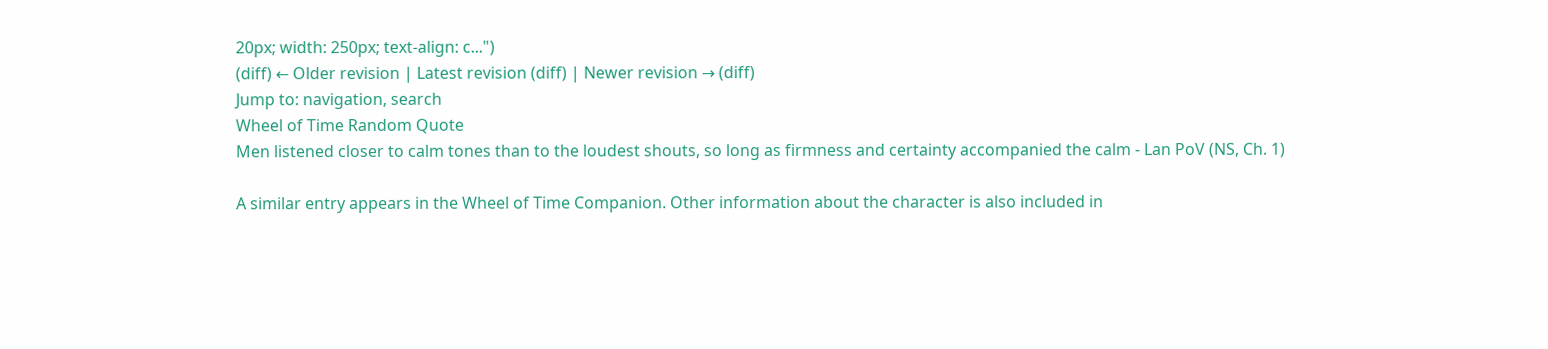20px; width: 250px; text-align: c...")
(diff) ← Older revision | Latest revision (diff) | Newer revision → (diff)
Jump to: navigation, search
Wheel of Time Random Quote
Men listened closer to calm tones than to the loudest shouts, so long as firmness and certainty accompanied the calm - Lan PoV (NS, Ch. 1)

A similar entry appears in the Wheel of Time Companion. Other information about the character is also included in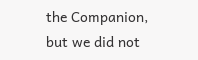the Companion, but we did not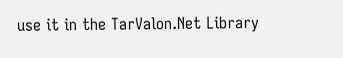use it in the TarValon.Net Library